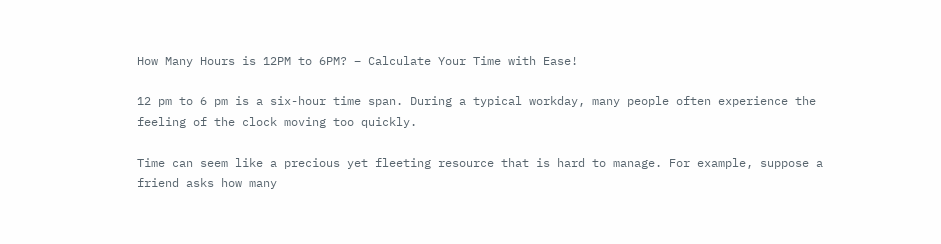How Many Hours is 12PM to 6PM? – Calculate Your Time with Ease!

12 pm to 6 pm is a six-hour time span. During a typical workday, many people often experience the feeling of the clock moving too quickly.

Time can seem like a precious yet fleeting resource that is hard to manage. For example, suppose a friend asks how many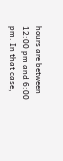hours are between 12:00 pm and 6:00 pm. In that case,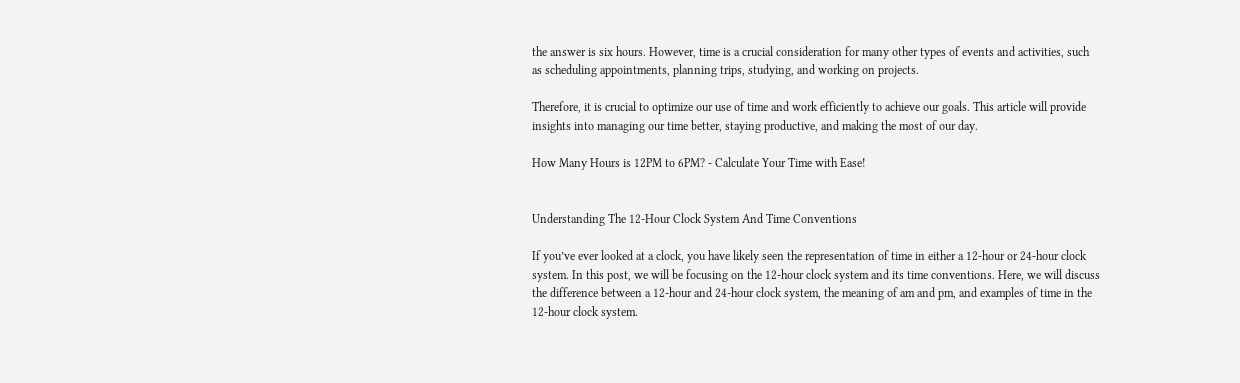the answer is six hours. However, time is a crucial consideration for many other types of events and activities, such as scheduling appointments, planning trips, studying, and working on projects.

Therefore, it is crucial to optimize our use of time and work efficiently to achieve our goals. This article will provide insights into managing our time better, staying productive, and making the most of our day.

How Many Hours is 12PM to 6PM? - Calculate Your Time with Ease!


Understanding The 12-Hour Clock System And Time Conventions

If you’ve ever looked at a clock, you have likely seen the representation of time in either a 12-hour or 24-hour clock system. In this post, we will be focusing on the 12-hour clock system and its time conventions. Here, we will discuss the difference between a 12-hour and 24-hour clock system, the meaning of am and pm, and examples of time in the 12-hour clock system.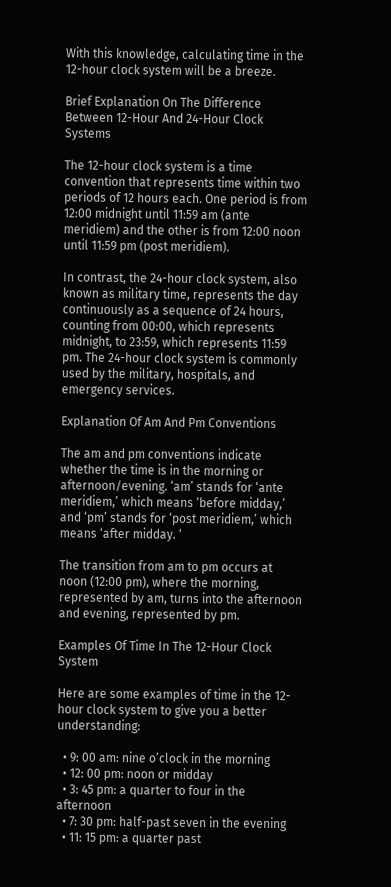With this knowledge, calculating time in the 12-hour clock system will be a breeze.

Brief Explanation On The Difference Between 12-Hour And 24-Hour Clock Systems

The 12-hour clock system is a time convention that represents time within two periods of 12 hours each. One period is from 12:00 midnight until 11:59 am (ante meridiem) and the other is from 12:00 noon until 11:59 pm (post meridiem).

In contrast, the 24-hour clock system, also known as military time, represents the day continuously as a sequence of 24 hours, counting from 00:00, which represents midnight, to 23:59, which represents 11:59 pm. The 24-hour clock system is commonly used by the military, hospitals, and emergency services.

Explanation Of Am And Pm Conventions

The am and pm conventions indicate whether the time is in the morning or afternoon/evening. ‘am’ stands for ‘ante meridiem,’ which means ‘before midday,’ and ‘pm’ stands for ‘post meridiem,’ which means ‘after midday. ‘

The transition from am to pm occurs at noon (12:00 pm), where the morning, represented by am, turns into the afternoon and evening, represented by pm.

Examples Of Time In The 12-Hour Clock System

Here are some examples of time in the 12-hour clock system to give you a better understanding:

  • 9: 00 am: nine o’clock in the morning
  • 12: 00 pm: noon or midday
  • 3: 45 pm: a quarter to four in the afternoon
  • 7: 30 pm: half-past seven in the evening
  • 11: 15 pm: a quarter past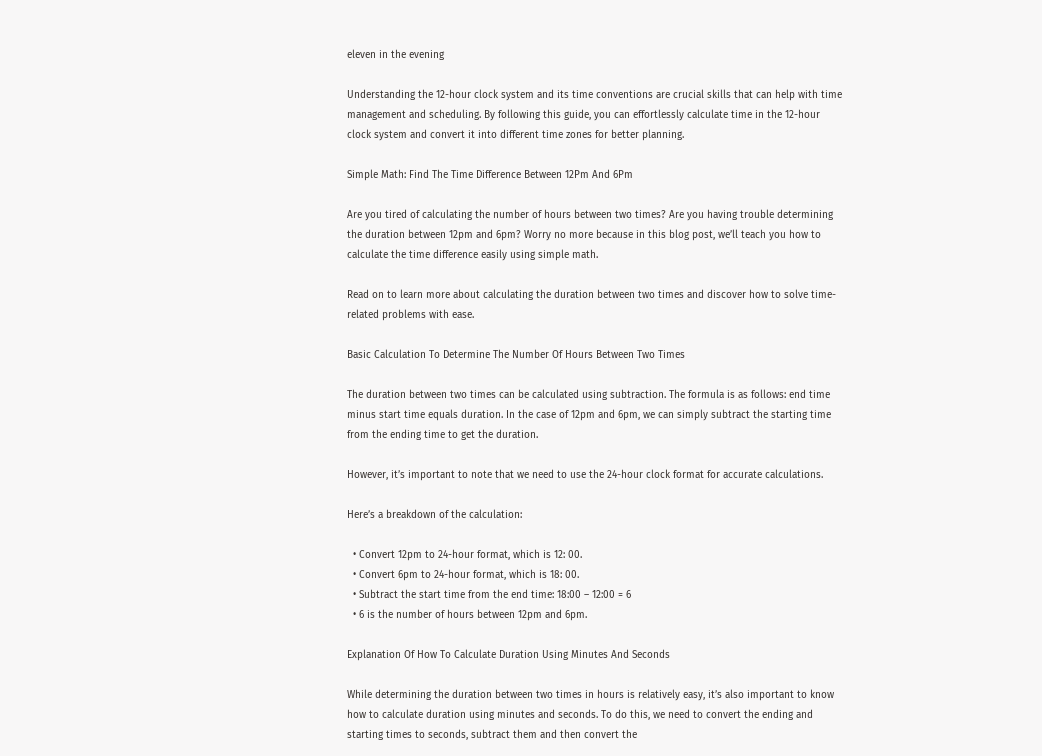eleven in the evening

Understanding the 12-hour clock system and its time conventions are crucial skills that can help with time management and scheduling. By following this guide, you can effortlessly calculate time in the 12-hour clock system and convert it into different time zones for better planning.

Simple Math: Find The Time Difference Between 12Pm And 6Pm

Are you tired of calculating the number of hours between two times? Are you having trouble determining the duration between 12pm and 6pm? Worry no more because in this blog post, we’ll teach you how to calculate the time difference easily using simple math.

Read on to learn more about calculating the duration between two times and discover how to solve time-related problems with ease.

Basic Calculation To Determine The Number Of Hours Between Two Times

The duration between two times can be calculated using subtraction. The formula is as follows: end time minus start time equals duration. In the case of 12pm and 6pm, we can simply subtract the starting time from the ending time to get the duration.

However, it’s important to note that we need to use the 24-hour clock format for accurate calculations.

Here’s a breakdown of the calculation:

  • Convert 12pm to 24-hour format, which is 12: 00.
  • Convert 6pm to 24-hour format, which is 18: 00.
  • Subtract the start time from the end time: 18:00 – 12:00 = 6
  • 6 is the number of hours between 12pm and 6pm.

Explanation Of How To Calculate Duration Using Minutes And Seconds

While determining the duration between two times in hours is relatively easy, it’s also important to know how to calculate duration using minutes and seconds. To do this, we need to convert the ending and starting times to seconds, subtract them and then convert the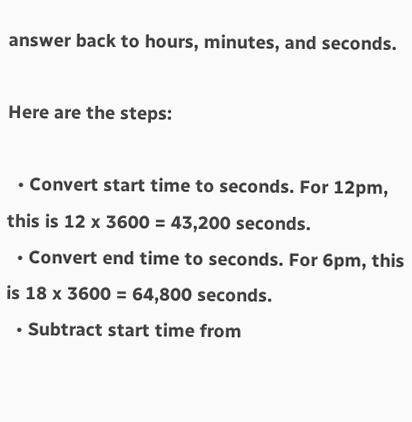answer back to hours, minutes, and seconds.

Here are the steps:

  • Convert start time to seconds. For 12pm, this is 12 x 3600 = 43,200 seconds.
  • Convert end time to seconds. For 6pm, this is 18 x 3600 = 64,800 seconds.
  • Subtract start time from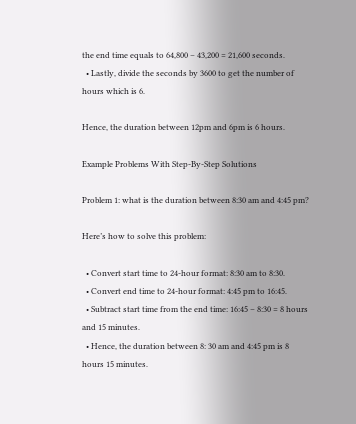the end time equals to 64,800 – 43,200 = 21,600 seconds.
  • Lastly, divide the seconds by 3600 to get the number of hours which is 6.

Hence, the duration between 12pm and 6pm is 6 hours.

Example Problems With Step-By-Step Solutions

Problem 1: what is the duration between 8:30 am and 4:45 pm?

Here’s how to solve this problem:

  • Convert start time to 24-hour format: 8:30 am to 8:30.
  • Convert end time to 24-hour format: 4:45 pm to 16:45.
  • Subtract start time from the end time: 16:45 – 8:30 = 8 hours and 15 minutes.
  • Hence, the duration between 8: 30 am and 4:45 pm is 8 hours 15 minutes.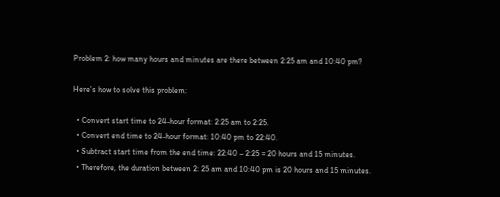Problem 2: how many hours and minutes are there between 2:25 am and 10:40 pm?

Here’s how to solve this problem:

  • Convert start time to 24-hour format: 2:25 am to 2:25.
  • Convert end time to 24-hour format: 10:40 pm to 22:40.
  • Subtract start time from the end time: 22:40 – 2:25 = 20 hours and 15 minutes.
  • Therefore, the duration between 2: 25 am and 10:40 pm is 20 hours and 15 minutes.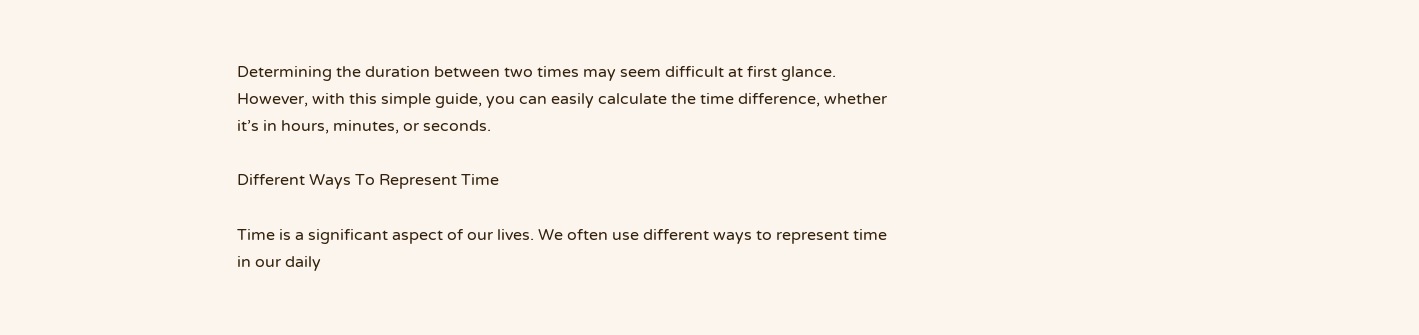Determining the duration between two times may seem difficult at first glance. However, with this simple guide, you can easily calculate the time difference, whether it’s in hours, minutes, or seconds.

Different Ways To Represent Time

Time is a significant aspect of our lives. We often use different ways to represent time in our daily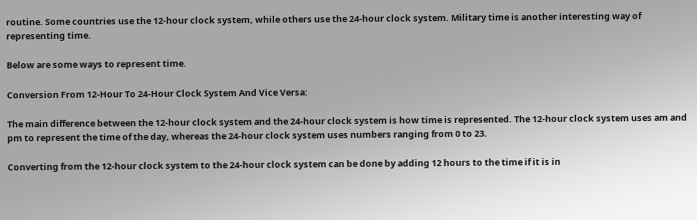routine. Some countries use the 12-hour clock system, while others use the 24-hour clock system. Military time is another interesting way of representing time.

Below are some ways to represent time.

Conversion From 12-Hour To 24-Hour Clock System And Vice Versa:

The main difference between the 12-hour clock system and the 24-hour clock system is how time is represented. The 12-hour clock system uses am and pm to represent the time of the day, whereas the 24-hour clock system uses numbers ranging from 0 to 23.

Converting from the 12-hour clock system to the 24-hour clock system can be done by adding 12 hours to the time if it is in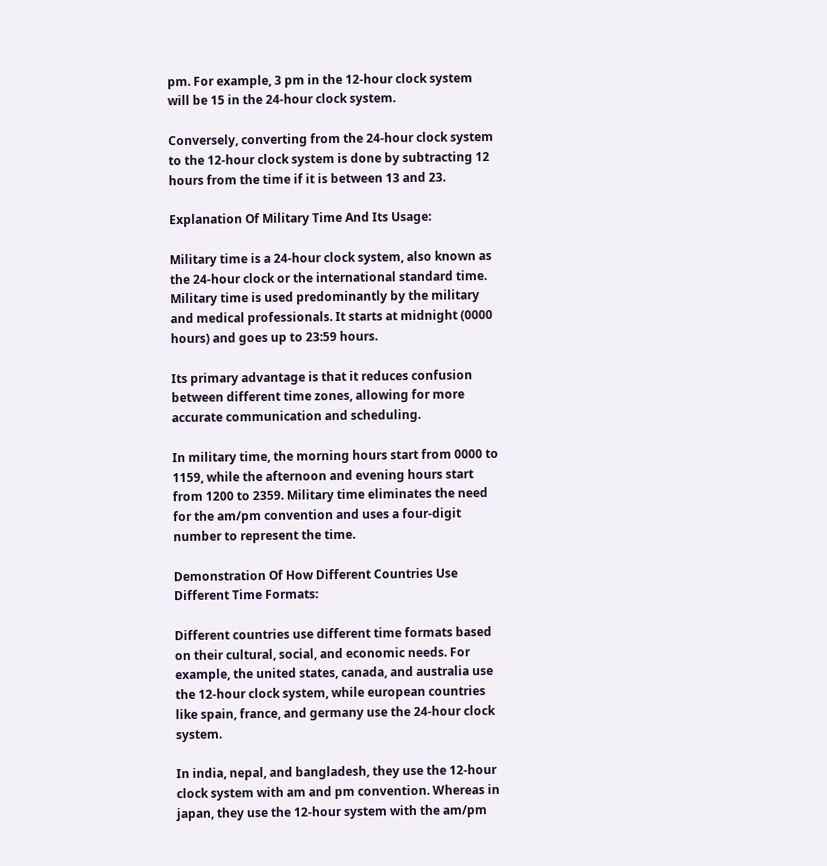pm. For example, 3 pm in the 12-hour clock system will be 15 in the 24-hour clock system.

Conversely, converting from the 24-hour clock system to the 12-hour clock system is done by subtracting 12 hours from the time if it is between 13 and 23.

Explanation Of Military Time And Its Usage:

Military time is a 24-hour clock system, also known as the 24-hour clock or the international standard time. Military time is used predominantly by the military and medical professionals. It starts at midnight (0000 hours) and goes up to 23:59 hours.

Its primary advantage is that it reduces confusion between different time zones, allowing for more accurate communication and scheduling.

In military time, the morning hours start from 0000 to 1159, while the afternoon and evening hours start from 1200 to 2359. Military time eliminates the need for the am/pm convention and uses a four-digit number to represent the time.

Demonstration Of How Different Countries Use Different Time Formats:

Different countries use different time formats based on their cultural, social, and economic needs. For example, the united states, canada, and australia use the 12-hour clock system, while european countries like spain, france, and germany use the 24-hour clock system.

In india, nepal, and bangladesh, they use the 12-hour clock system with am and pm convention. Whereas in japan, they use the 12-hour system with the am/pm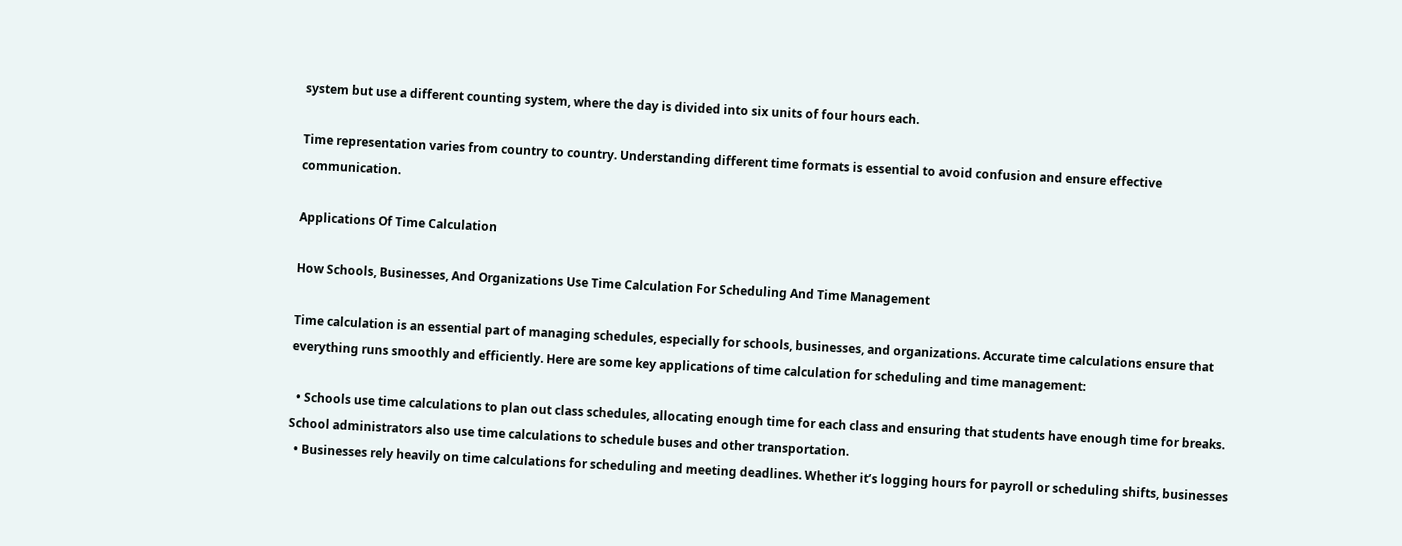system but use a different counting system, where the day is divided into six units of four hours each.

Time representation varies from country to country. Understanding different time formats is essential to avoid confusion and ensure effective communication.

Applications Of Time Calculation

How Schools, Businesses, And Organizations Use Time Calculation For Scheduling And Time Management

Time calculation is an essential part of managing schedules, especially for schools, businesses, and organizations. Accurate time calculations ensure that everything runs smoothly and efficiently. Here are some key applications of time calculation for scheduling and time management:

  • Schools use time calculations to plan out class schedules, allocating enough time for each class and ensuring that students have enough time for breaks. School administrators also use time calculations to schedule buses and other transportation.
  • Businesses rely heavily on time calculations for scheduling and meeting deadlines. Whether it’s logging hours for payroll or scheduling shifts, businesses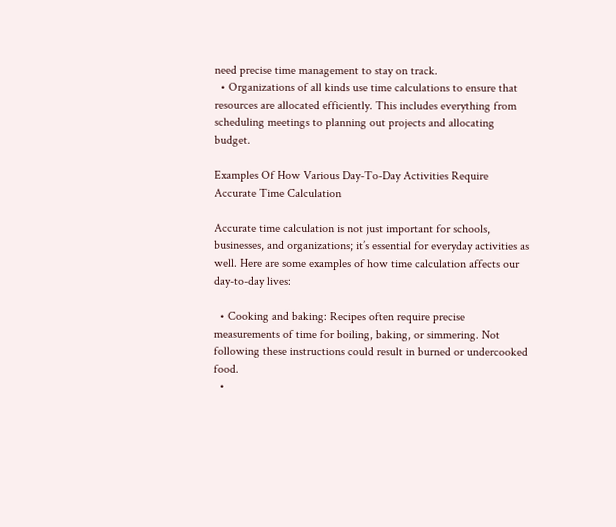need precise time management to stay on track.
  • Organizations of all kinds use time calculations to ensure that resources are allocated efficiently. This includes everything from scheduling meetings to planning out projects and allocating budget.

Examples Of How Various Day-To-Day Activities Require Accurate Time Calculation

Accurate time calculation is not just important for schools, businesses, and organizations; it’s essential for everyday activities as well. Here are some examples of how time calculation affects our day-to-day lives:

  • Cooking and baking: Recipes often require precise measurements of time for boiling, baking, or simmering. Not following these instructions could result in burned or undercooked food.
  •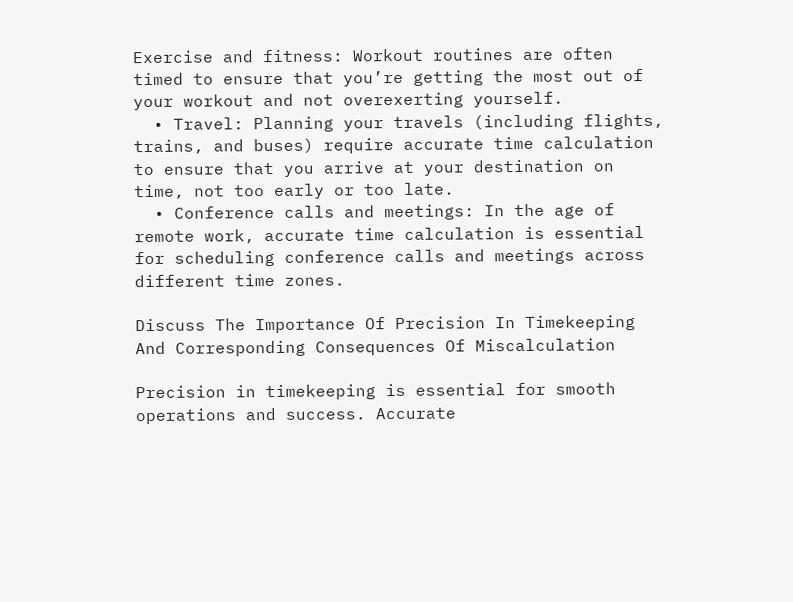Exercise and fitness: Workout routines are often timed to ensure that you’re getting the most out of your workout and not overexerting yourself.
  • Travel: Planning your travels (including flights, trains, and buses) require accurate time calculation to ensure that you arrive at your destination on time, not too early or too late.
  • Conference calls and meetings: In the age of remote work, accurate time calculation is essential for scheduling conference calls and meetings across different time zones.

Discuss The Importance Of Precision In Timekeeping And Corresponding Consequences Of Miscalculation

Precision in timekeeping is essential for smooth operations and success. Accurate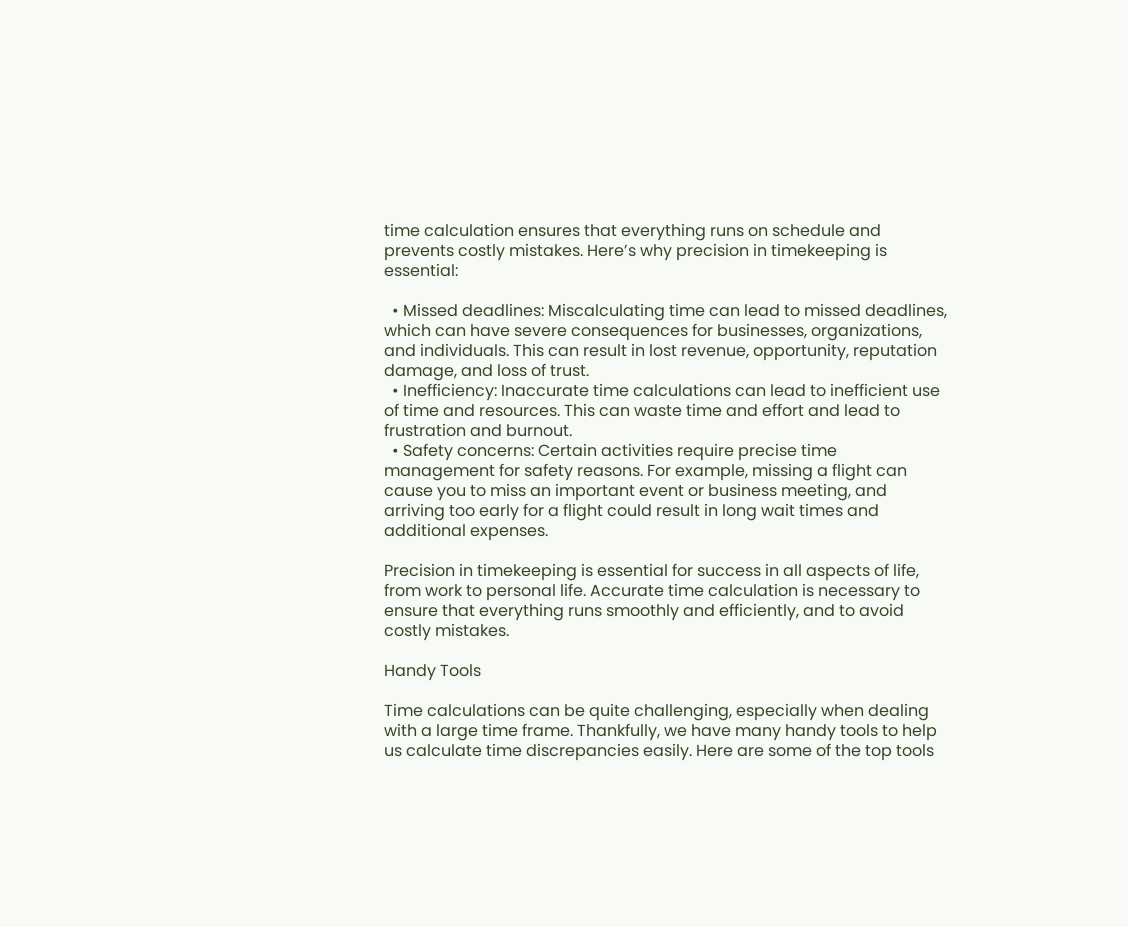time calculation ensures that everything runs on schedule and prevents costly mistakes. Here’s why precision in timekeeping is essential:

  • Missed deadlines: Miscalculating time can lead to missed deadlines, which can have severe consequences for businesses, organizations, and individuals. This can result in lost revenue, opportunity, reputation damage, and loss of trust.
  • Inefficiency: Inaccurate time calculations can lead to inefficient use of time and resources. This can waste time and effort and lead to frustration and burnout.
  • Safety concerns: Certain activities require precise time management for safety reasons. For example, missing a flight can cause you to miss an important event or business meeting, and arriving too early for a flight could result in long wait times and additional expenses.

Precision in timekeeping is essential for success in all aspects of life, from work to personal life. Accurate time calculation is necessary to ensure that everything runs smoothly and efficiently, and to avoid costly mistakes.

Handy Tools

Time calculations can be quite challenging, especially when dealing with a large time frame. Thankfully, we have many handy tools to help us calculate time discrepancies easily. Here are some of the top tools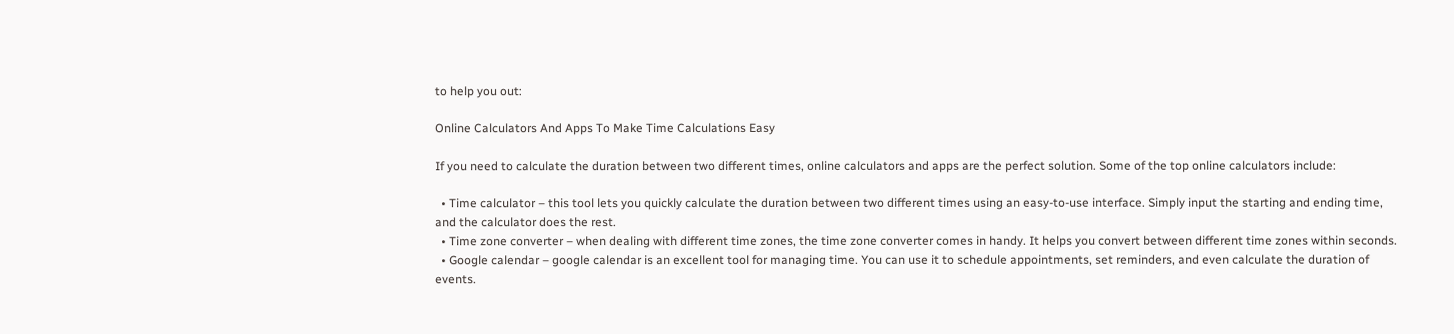to help you out:

Online Calculators And Apps To Make Time Calculations Easy

If you need to calculate the duration between two different times, online calculators and apps are the perfect solution. Some of the top online calculators include:

  • Time calculator – this tool lets you quickly calculate the duration between two different times using an easy-to-use interface. Simply input the starting and ending time, and the calculator does the rest.
  • Time zone converter – when dealing with different time zones, the time zone converter comes in handy. It helps you convert between different time zones within seconds.
  • Google calendar – google calendar is an excellent tool for managing time. You can use it to schedule appointments, set reminders, and even calculate the duration of events.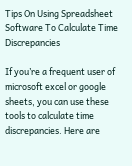Tips On Using Spreadsheet Software To Calculate Time Discrepancies

If you’re a frequent user of microsoft excel or google sheets, you can use these tools to calculate time discrepancies. Here are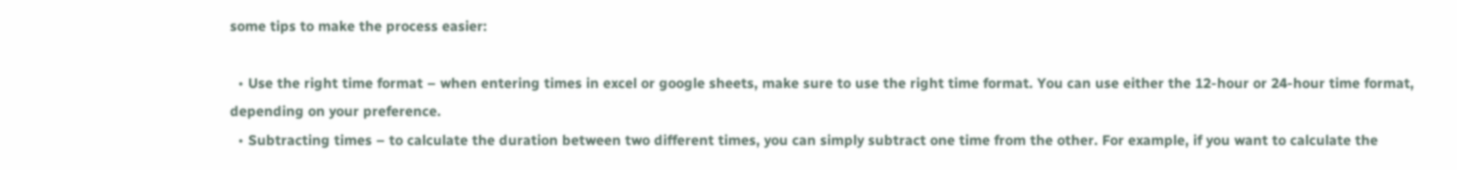some tips to make the process easier:

  • Use the right time format – when entering times in excel or google sheets, make sure to use the right time format. You can use either the 12-hour or 24-hour time format, depending on your preference.
  • Subtracting times – to calculate the duration between two different times, you can simply subtract one time from the other. For example, if you want to calculate the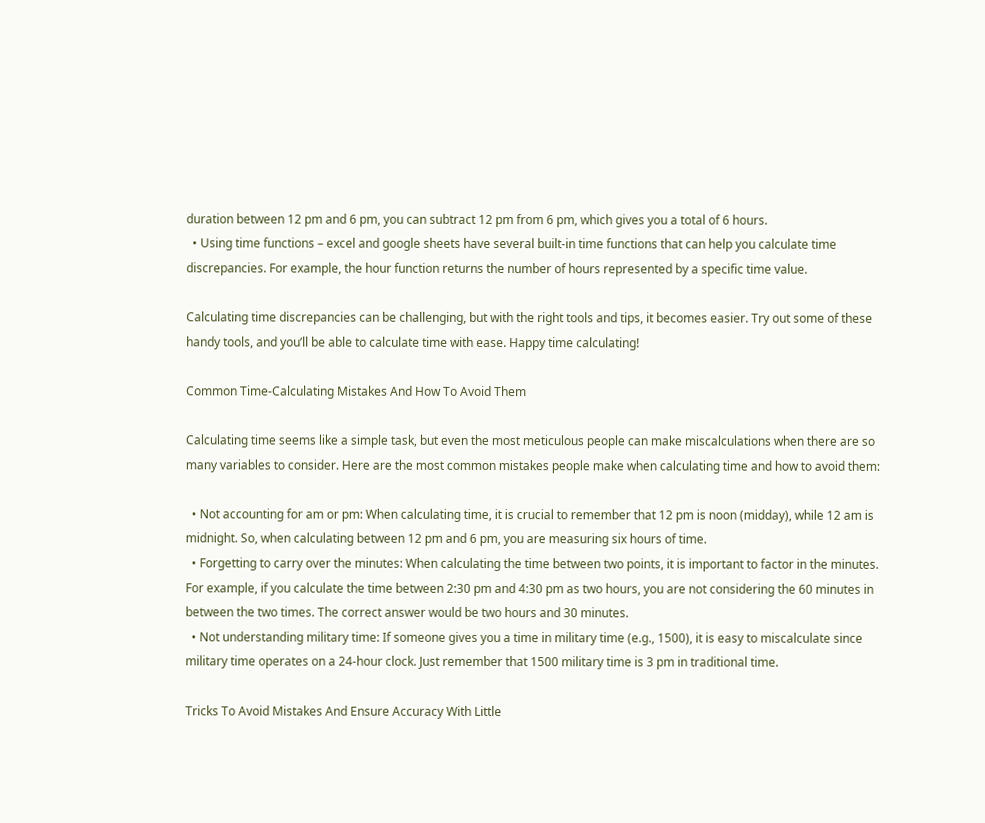duration between 12 pm and 6 pm, you can subtract 12 pm from 6 pm, which gives you a total of 6 hours.
  • Using time functions – excel and google sheets have several built-in time functions that can help you calculate time discrepancies. For example, the hour function returns the number of hours represented by a specific time value.

Calculating time discrepancies can be challenging, but with the right tools and tips, it becomes easier. Try out some of these handy tools, and you’ll be able to calculate time with ease. Happy time calculating!

Common Time-Calculating Mistakes And How To Avoid Them

Calculating time seems like a simple task, but even the most meticulous people can make miscalculations when there are so many variables to consider. Here are the most common mistakes people make when calculating time and how to avoid them:

  • Not accounting for am or pm: When calculating time, it is crucial to remember that 12 pm is noon (midday), while 12 am is midnight. So, when calculating between 12 pm and 6 pm, you are measuring six hours of time.
  • Forgetting to carry over the minutes: When calculating the time between two points, it is important to factor in the minutes. For example, if you calculate the time between 2:30 pm and 4:30 pm as two hours, you are not considering the 60 minutes in between the two times. The correct answer would be two hours and 30 minutes.
  • Not understanding military time: If someone gives you a time in military time (e.g., 1500), it is easy to miscalculate since military time operates on a 24-hour clock. Just remember that 1500 military time is 3 pm in traditional time.

Tricks To Avoid Mistakes And Ensure Accuracy With Little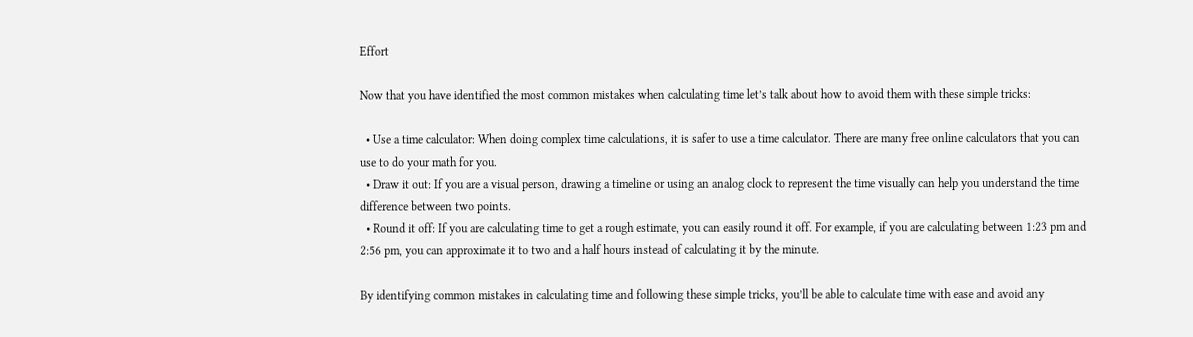Effort

Now that you have identified the most common mistakes when calculating time let’s talk about how to avoid them with these simple tricks:

  • Use a time calculator: When doing complex time calculations, it is safer to use a time calculator. There are many free online calculators that you can use to do your math for you.
  • Draw it out: If you are a visual person, drawing a timeline or using an analog clock to represent the time visually can help you understand the time difference between two points.
  • Round it off: If you are calculating time to get a rough estimate, you can easily round it off. For example, if you are calculating between 1:23 pm and 2:56 pm, you can approximate it to two and a half hours instead of calculating it by the minute.

By identifying common mistakes in calculating time and following these simple tricks, you’ll be able to calculate time with ease and avoid any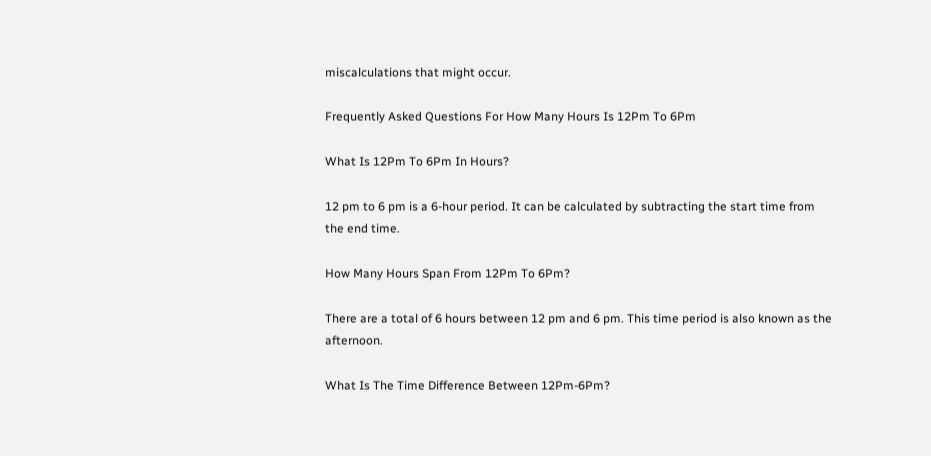miscalculations that might occur.

Frequently Asked Questions For How Many Hours Is 12Pm To 6Pm

What Is 12Pm To 6Pm In Hours?

12 pm to 6 pm is a 6-hour period. It can be calculated by subtracting the start time from the end time.

How Many Hours Span From 12Pm To 6Pm?

There are a total of 6 hours between 12 pm and 6 pm. This time period is also known as the afternoon.

What Is The Time Difference Between 12Pm-6Pm?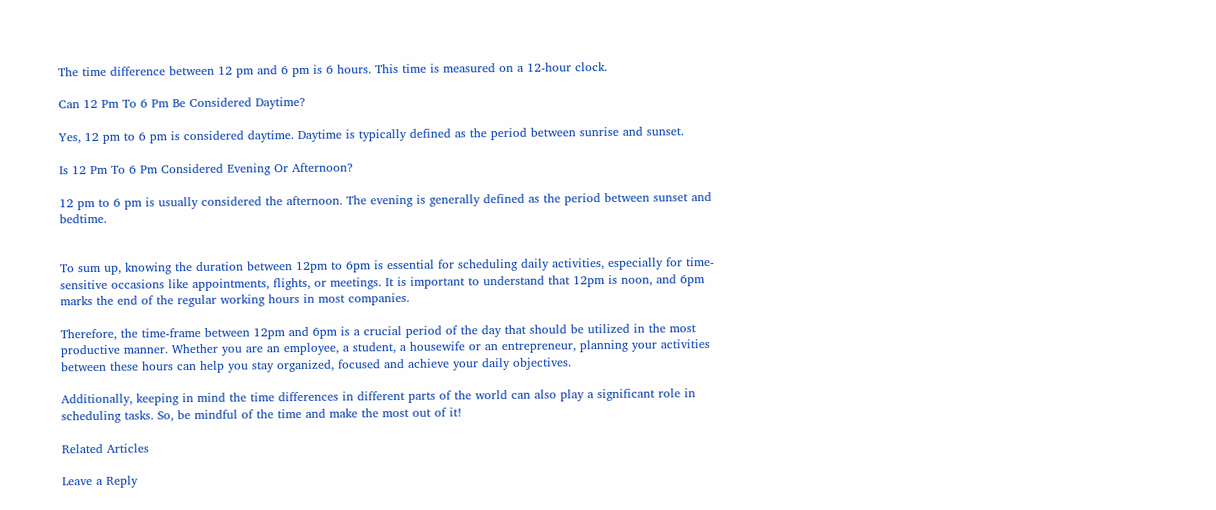The time difference between 12 pm and 6 pm is 6 hours. This time is measured on a 12-hour clock.

Can 12 Pm To 6 Pm Be Considered Daytime?

Yes, 12 pm to 6 pm is considered daytime. Daytime is typically defined as the period between sunrise and sunset.

Is 12 Pm To 6 Pm Considered Evening Or Afternoon?

12 pm to 6 pm is usually considered the afternoon. The evening is generally defined as the period between sunset and bedtime.


To sum up, knowing the duration between 12pm to 6pm is essential for scheduling daily activities, especially for time-sensitive occasions like appointments, flights, or meetings. It is important to understand that 12pm is noon, and 6pm marks the end of the regular working hours in most companies.

Therefore, the time-frame between 12pm and 6pm is a crucial period of the day that should be utilized in the most productive manner. Whether you are an employee, a student, a housewife or an entrepreneur, planning your activities between these hours can help you stay organized, focused and achieve your daily objectives.

Additionally, keeping in mind the time differences in different parts of the world can also play a significant role in scheduling tasks. So, be mindful of the time and make the most out of it!

Related Articles

Leave a Reply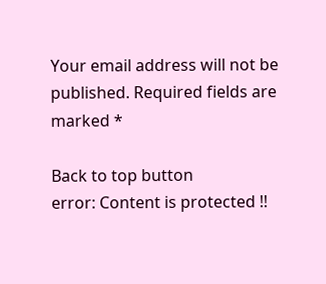Your email address will not be published. Required fields are marked *

Back to top button
error: Content is protected !!